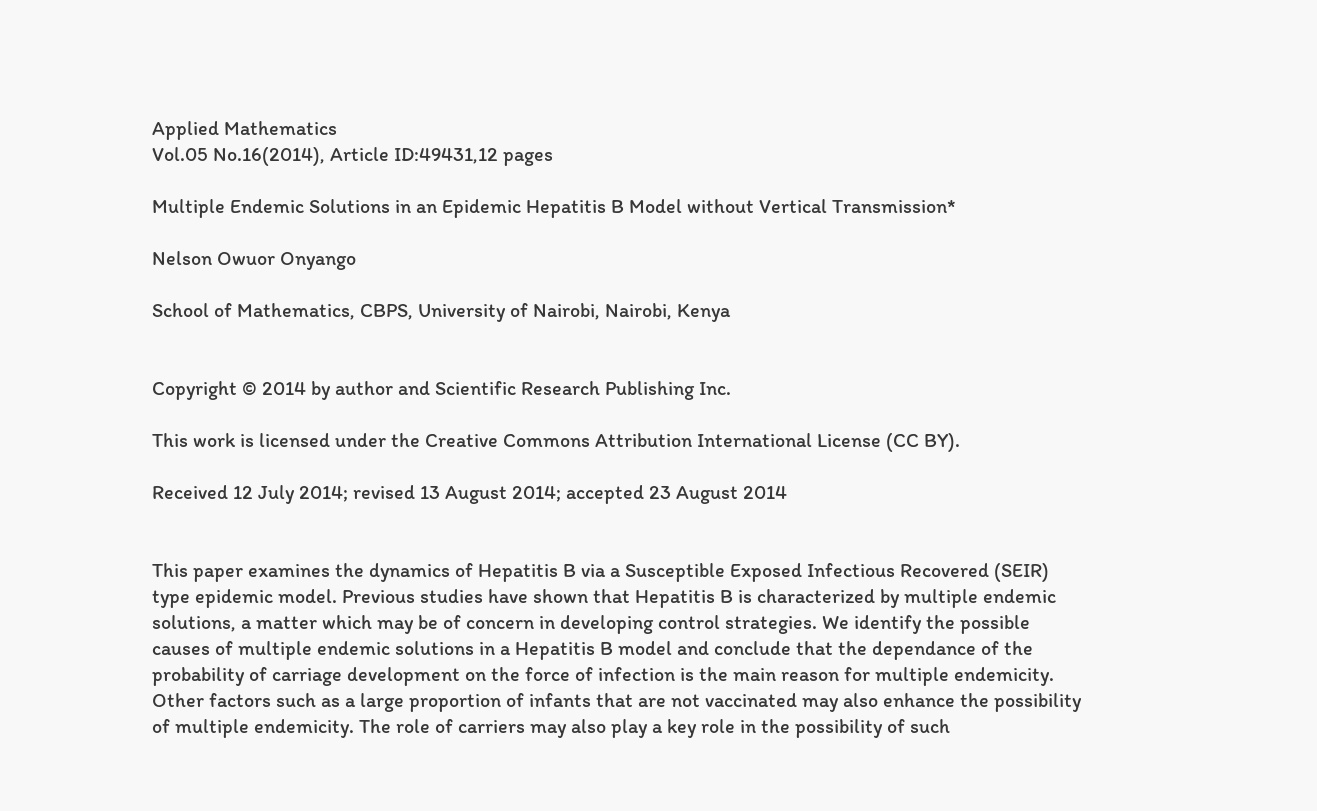Applied Mathematics
Vol.05 No.16(2014), Article ID:49431,12 pages

Multiple Endemic Solutions in an Epidemic Hepatitis B Model without Vertical Transmission*

Nelson Owuor Onyango

School of Mathematics, CBPS, University of Nairobi, Nairobi, Kenya


Copyright © 2014 by author and Scientific Research Publishing Inc.

This work is licensed under the Creative Commons Attribution International License (CC BY).

Received 12 July 2014; revised 13 August 2014; accepted 23 August 2014


This paper examines the dynamics of Hepatitis B via a Susceptible Exposed Infectious Recovered (SEIR) type epidemic model. Previous studies have shown that Hepatitis B is characterized by multiple endemic solutions, a matter which may be of concern in developing control strategies. We identify the possible causes of multiple endemic solutions in a Hepatitis B model and conclude that the dependance of the probability of carriage development on the force of infection is the main reason for multiple endemicity. Other factors such as a large proportion of infants that are not vaccinated may also enhance the possibility of multiple endemicity. The role of carriers may also play a key role in the possibility of such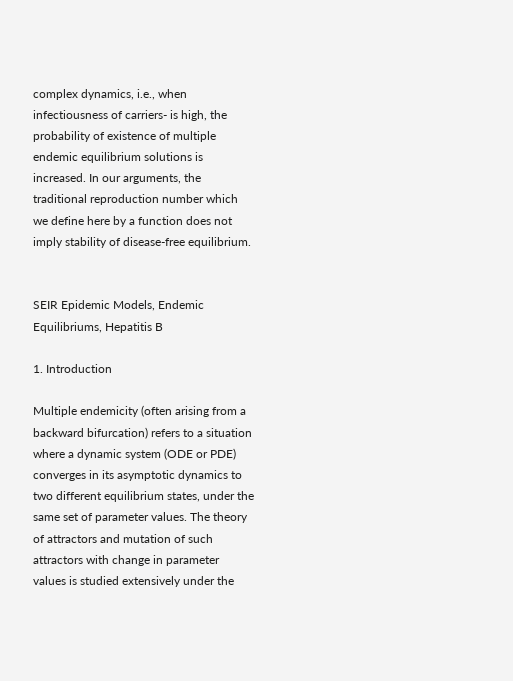complex dynamics, i.e., when infectiousness of carriers- is high, the probability of existence of multiple endemic equilibrium solutions is increased. In our arguments, the traditional reproduction number which we define here by a function does not imply stability of disease-free equilibrium.


SEIR Epidemic Models, Endemic Equilibriums, Hepatitis B

1. Introduction

Multiple endemicity (often arising from a backward bifurcation) refers to a situation where a dynamic system (ODE or PDE) converges in its asymptotic dynamics to two different equilibrium states, under the same set of parameter values. The theory of attractors and mutation of such attractors with change in parameter values is studied extensively under the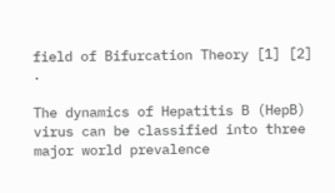field of Bifurcation Theory [1] [2] .

The dynamics of Hepatitis B (HepB) virus can be classified into three major world prevalence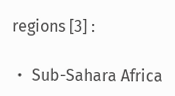regions [3] :

・ Sub-Sahara Africa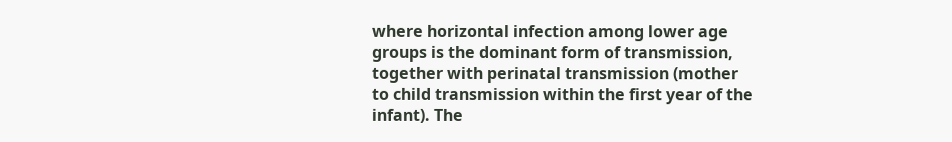where horizontal infection among lower age groups is the dominant form of transmission, together with perinatal transmission (mother to child transmission within the first year of the infant). The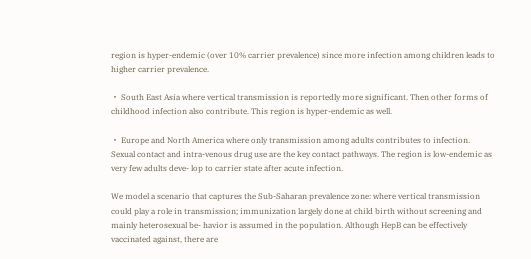region is hyper-endemic (over 10% carrier prevalence) since more infection among children leads to higher carrier prevalence.

・ South East Asia where vertical transmission is reportedly more significant. Then other forms of childhood infection also contribute. This region is hyper-endemic as well.

・ Europe and North America where only transmission among adults contributes to infection. Sexual contact and intra-venous drug use are the key contact pathways. The region is low-endemic as very few adults deve- lop to carrier state after acute infection.

We model a scenario that captures the Sub-Saharan prevalence zone: where vertical transmission could play a role in transmission; immunization largely done at child birth without screening and mainly heterosexual be- havior is assumed in the population. Although HepB can be effectively vaccinated against, there are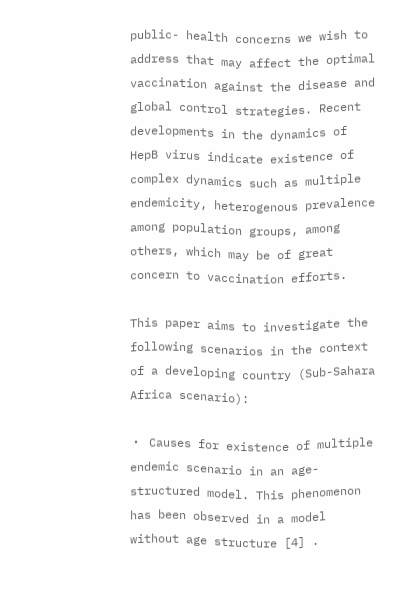public- health concerns we wish to address that may affect the optimal vaccination against the disease and global control strategies. Recent developments in the dynamics of HepB virus indicate existence of complex dynamics such as multiple endemicity, heterogenous prevalence among population groups, among others, which may be of great concern to vaccination efforts.

This paper aims to investigate the following scenarios in the context of a developing country (Sub-Sahara Africa scenario):

・ Causes for existence of multiple endemic scenario in an age-structured model. This phenomenon has been observed in a model without age structure [4] .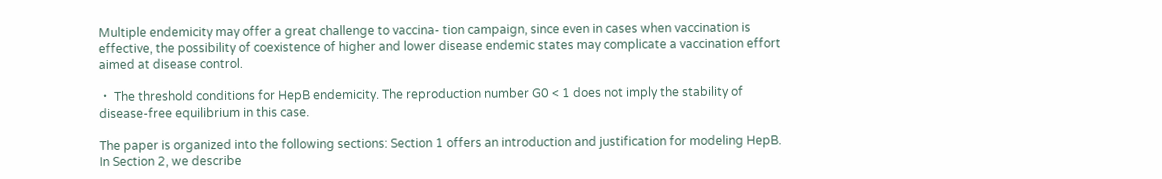Multiple endemicity may offer a great challenge to vaccina- tion campaign, since even in cases when vaccination is effective, the possibility of coexistence of higher and lower disease endemic states may complicate a vaccination effort aimed at disease control.

・ The threshold conditions for HepB endemicity. The reproduction number G0 < 1 does not imply the stability of disease-free equilibrium in this case.

The paper is organized into the following sections: Section 1 offers an introduction and justification for modeling HepB. In Section 2, we describe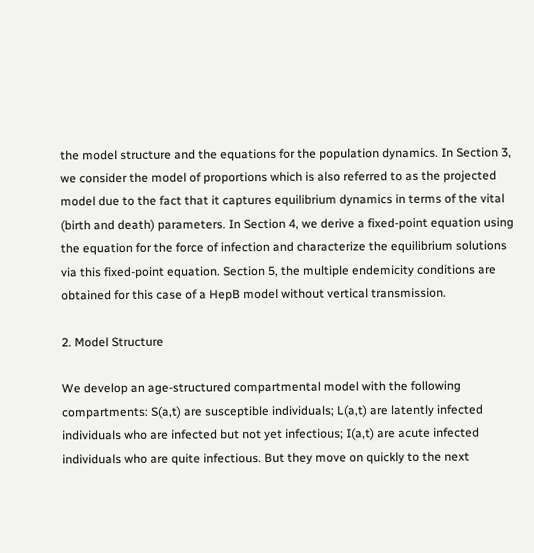the model structure and the equations for the population dynamics. In Section 3, we consider the model of proportions which is also referred to as the projected model due to the fact that it captures equilibrium dynamics in terms of the vital (birth and death) parameters. In Section 4, we derive a fixed-point equation using the equation for the force of infection and characterize the equilibrium solutions via this fixed-point equation. Section 5, the multiple endemicity conditions are obtained for this case of a HepB model without vertical transmission.

2. Model Structure

We develop an age-structured compartmental model with the following compartments: S(a,t) are susceptible individuals; L(a,t) are latently infected individuals who are infected but not yet infectious; I(a,t) are acute infected individuals who are quite infectious. But they move on quickly to the next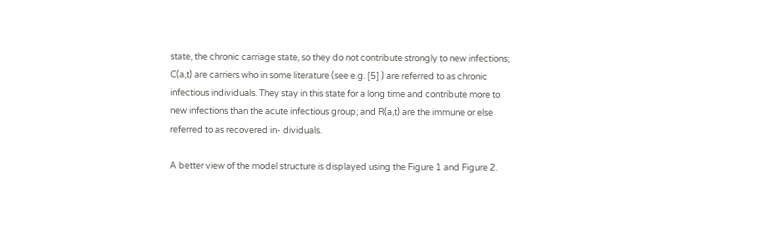state, the chronic carriage state, so they do not contribute strongly to new infections; C(a,t) are carriers who in some literature (see e.g. [5] ) are referred to as chronic infectious individuals. They stay in this state for a long time and contribute more to new infections than the acute infectious group; and R(a,t) are the immune or else referred to as recovered in- dividuals.

A better view of the model structure is displayed using the Figure 1 and Figure 2.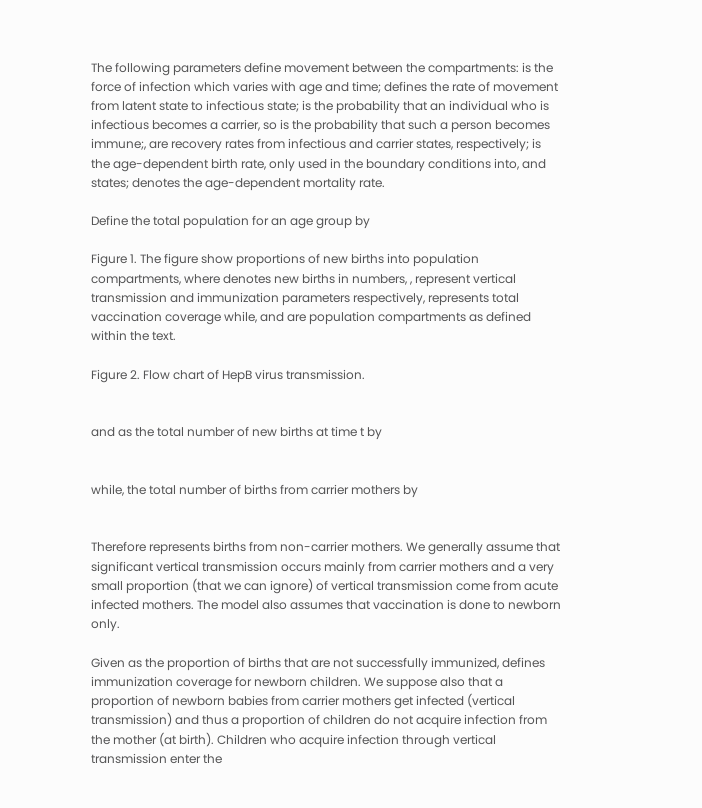The following parameters define movement between the compartments: is the force of infection which varies with age and time; defines the rate of movement from latent state to infectious state; is the probability that an individual who is infectious becomes a carrier, so is the probability that such a person becomes immune;, are recovery rates from infectious and carrier states, respectively; is the age-dependent birth rate, only used in the boundary conditions into, and states; denotes the age-dependent mortality rate.

Define the total population for an age group by

Figure 1. The figure show proportions of new births into population compartments, where denotes new births in numbers, , represent vertical transmission and immunization parameters respectively, represents total vaccination coverage while, and are population compartments as defined within the text.

Figure 2. Flow chart of HepB virus transmission.


and as the total number of new births at time t by


while, the total number of births from carrier mothers by


Therefore represents births from non-carrier mothers. We generally assume that significant vertical transmission occurs mainly from carrier mothers and a very small proportion (that we can ignore) of vertical transmission come from acute infected mothers. The model also assumes that vaccination is done to newborn only.

Given as the proportion of births that are not successfully immunized, defines immunization coverage for newborn children. We suppose also that a proportion of newborn babies from carrier mothers get infected (vertical transmission) and thus a proportion of children do not acquire infection from the mother (at birth). Children who acquire infection through vertical transmission enter the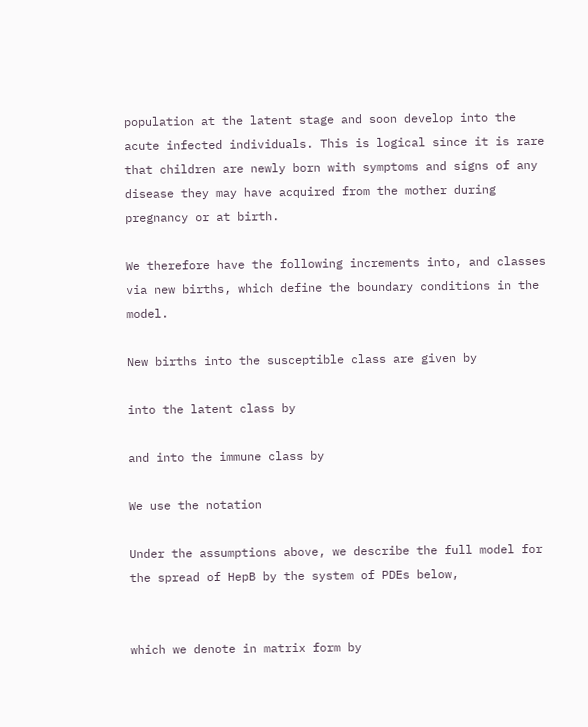population at the latent stage and soon develop into the acute infected individuals. This is logical since it is rare that children are newly born with symptoms and signs of any disease they may have acquired from the mother during pregnancy or at birth.

We therefore have the following increments into, and classes via new births, which define the boundary conditions in the model.

New births into the susceptible class are given by

into the latent class by

and into the immune class by

We use the notation

Under the assumptions above, we describe the full model for the spread of HepB by the system of PDEs below,


which we denote in matrix form by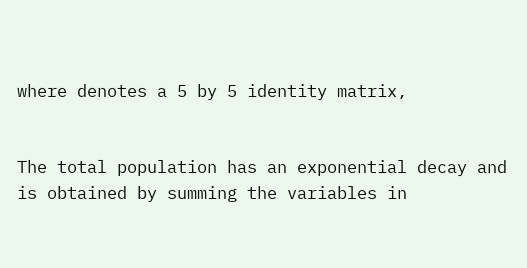where denotes a 5 by 5 identity matrix,


The total population has an exponential decay and is obtained by summing the variables in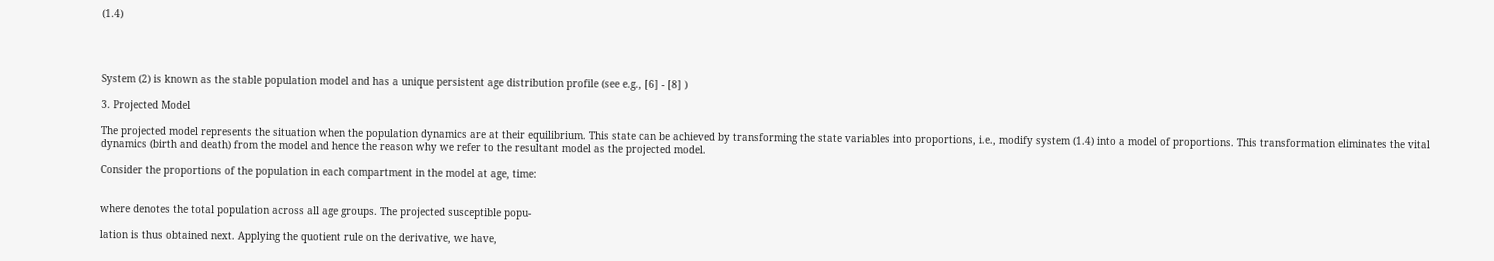(1.4)




System (2) is known as the stable population model and has a unique persistent age distribution profile (see e.g., [6] - [8] )

3. Projected Model

The projected model represents the situation when the population dynamics are at their equilibrium. This state can be achieved by transforming the state variables into proportions, i.e., modify system (1.4) into a model of proportions. This transformation eliminates the vital dynamics (birth and death) from the model and hence the reason why we refer to the resultant model as the projected model.

Consider the proportions of the population in each compartment in the model at age, time:


where denotes the total population across all age groups. The projected susceptible popu-

lation is thus obtained next. Applying the quotient rule on the derivative, we have,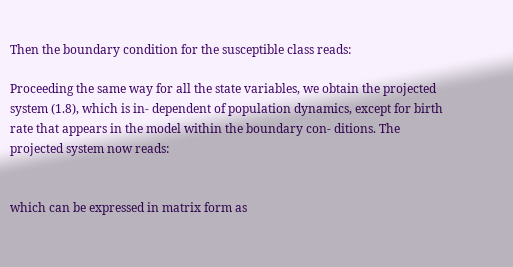Then the boundary condition for the susceptible class reads:

Proceeding the same way for all the state variables, we obtain the projected system (1.8), which is in- dependent of population dynamics, except for birth rate that appears in the model within the boundary con- ditions. The projected system now reads:


which can be expressed in matrix form as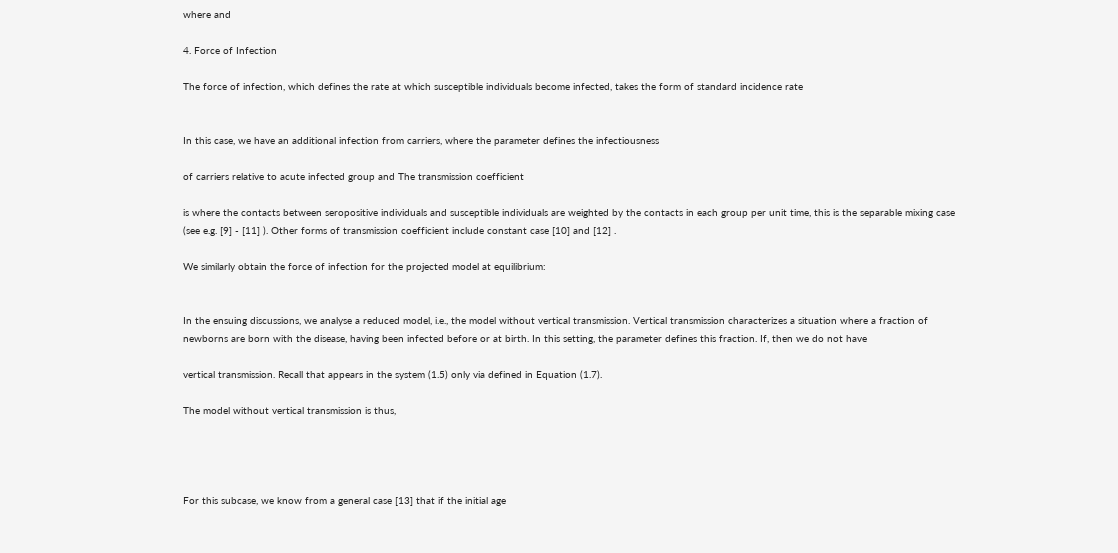where and

4. Force of Infection

The force of infection, which defines the rate at which susceptible individuals become infected, takes the form of standard incidence rate


In this case, we have an additional infection from carriers, where the parameter defines the infectiousness

of carriers relative to acute infected group and The transmission coefficient

is where the contacts between seropositive individuals and susceptible individuals are weighted by the contacts in each group per unit time, this is the separable mixing case (see e.g. [9] - [11] ). Other forms of transmission coefficient include constant case [10] and [12] .

We similarly obtain the force of infection for the projected model at equilibrium:


In the ensuing discussions, we analyse a reduced model, i.e., the model without vertical transmission. Vertical transmission characterizes a situation where a fraction of newborns are born with the disease, having been infected before or at birth. In this setting, the parameter defines this fraction. If, then we do not have

vertical transmission. Recall that appears in the system (1.5) only via defined in Equation (1.7).

The model without vertical transmission is thus,




For this subcase, we know from a general case [13] that if the initial age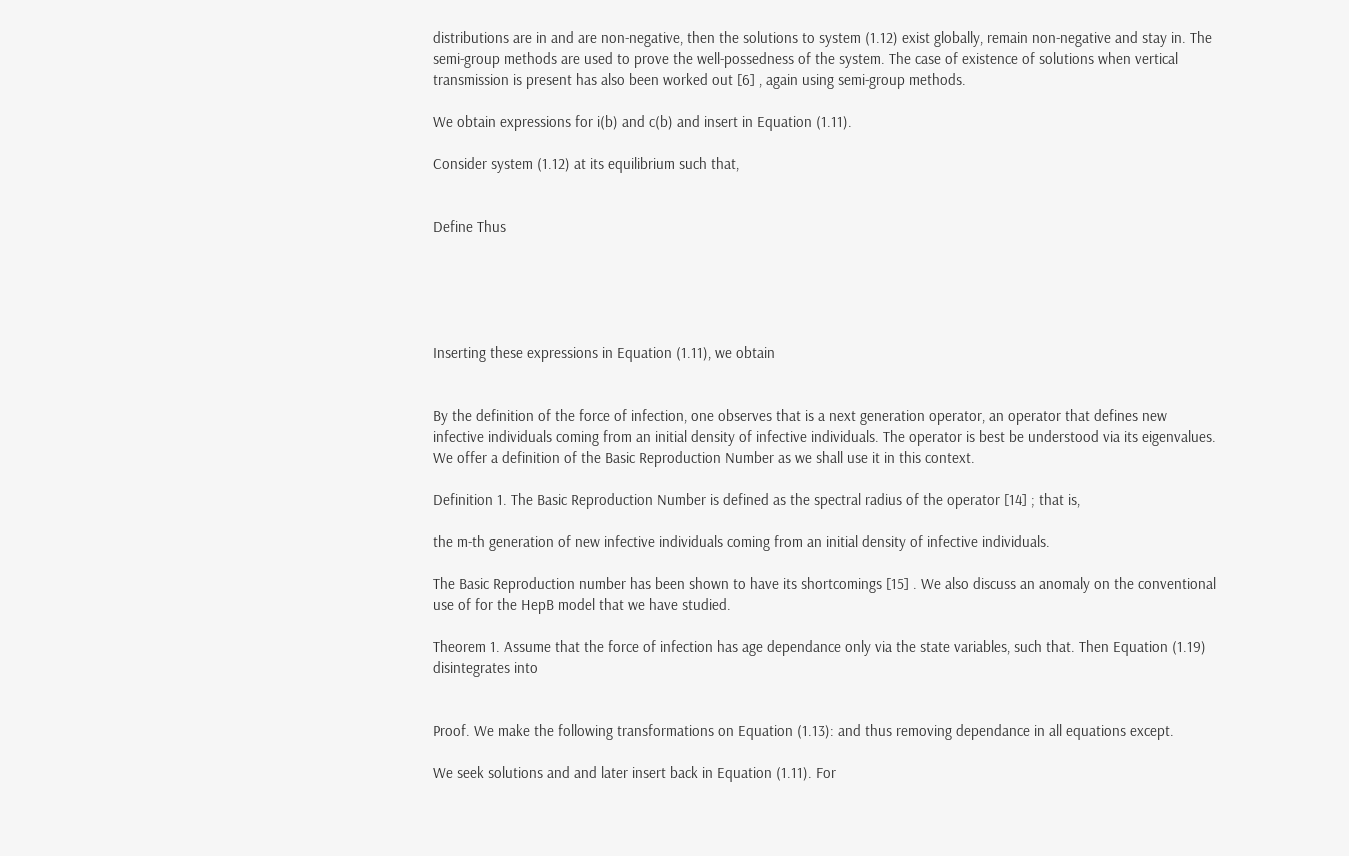distributions are in and are non-negative, then the solutions to system (1.12) exist globally, remain non-negative and stay in. The semi-group methods are used to prove the well-possedness of the system. The case of existence of solutions when vertical transmission is present has also been worked out [6] , again using semi-group methods.

We obtain expressions for i(b) and c(b) and insert in Equation (1.11).

Consider system (1.12) at its equilibrium such that,


Define Thus





Inserting these expressions in Equation (1.11), we obtain


By the definition of the force of infection, one observes that is a next generation operator, an operator that defines new infective individuals coming from an initial density of infective individuals. The operator is best be understood via its eigenvalues. We offer a definition of the Basic Reproduction Number as we shall use it in this context.

Definition 1. The Basic Reproduction Number is defined as the spectral radius of the operator [14] ; that is,

the m-th generation of new infective individuals coming from an initial density of infective individuals.

The Basic Reproduction number has been shown to have its shortcomings [15] . We also discuss an anomaly on the conventional use of for the HepB model that we have studied.

Theorem 1. Assume that the force of infection has age dependance only via the state variables, such that. Then Equation (1.19) disintegrates into


Proof. We make the following transformations on Equation (1.13): and thus removing dependance in all equations except.

We seek solutions and and later insert back in Equation (1.11). For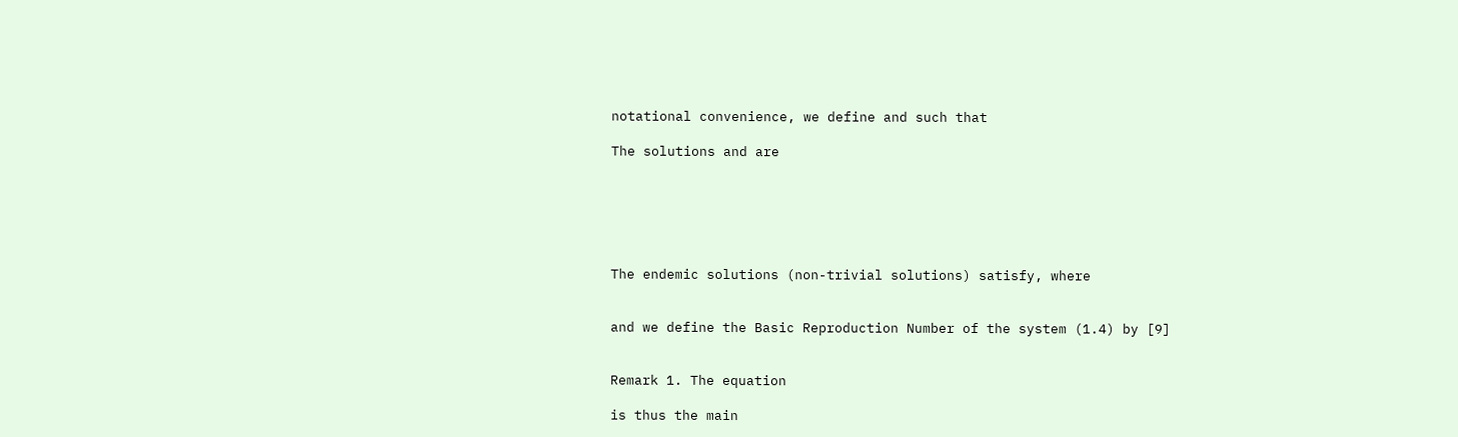notational convenience, we define and such that

The solutions and are






The endemic solutions (non-trivial solutions) satisfy, where


and we define the Basic Reproduction Number of the system (1.4) by [9]


Remark 1. The equation

is thus the main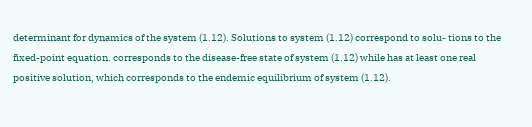determinant for dynamics of the system (1.12). Solutions to system (1.12) correspond to solu- tions to the fixed-point equation. corresponds to the disease-free state of system (1.12) while has at least one real positive solution, which corresponds to the endemic equilibrium of system (1.12).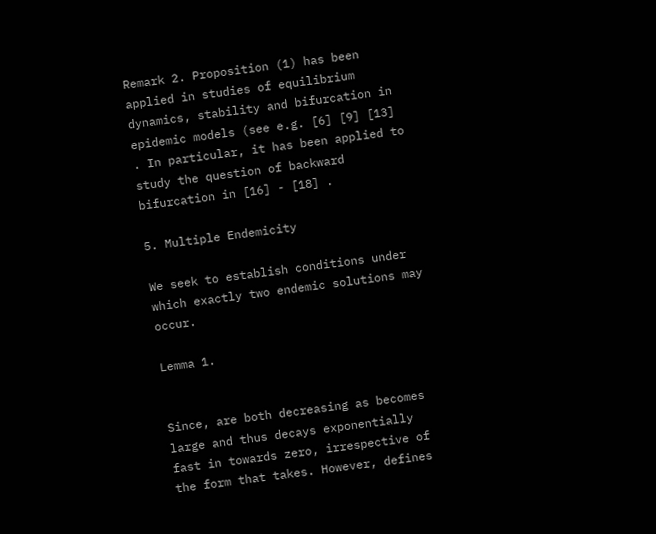Remark 2. Proposition (1) has been applied in studies of equilibrium dynamics, stability and bifurcation in epidemic models (see e.g. [6] [9] [13] . In particular, it has been applied to study the question of backward bifurcation in [16] - [18] .

5. Multiple Endemicity

We seek to establish conditions under which exactly two endemic solutions may occur.

Lemma 1.


Since, are both decreasing as becomes large and thus decays exponentially fast in towards zero, irrespective of the form that takes. However, defines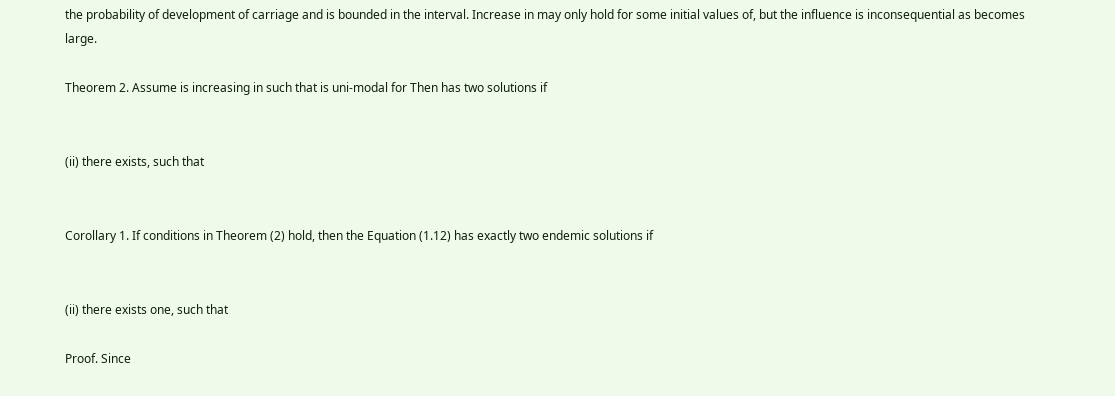the probability of development of carriage and is bounded in the interval. Increase in may only hold for some initial values of, but the influence is inconsequential as becomes large.

Theorem 2. Assume is increasing in such that is uni-modal for Then has two solutions if


(ii) there exists, such that


Corollary 1. If conditions in Theorem (2) hold, then the Equation (1.12) has exactly two endemic solutions if


(ii) there exists one, such that

Proof. Since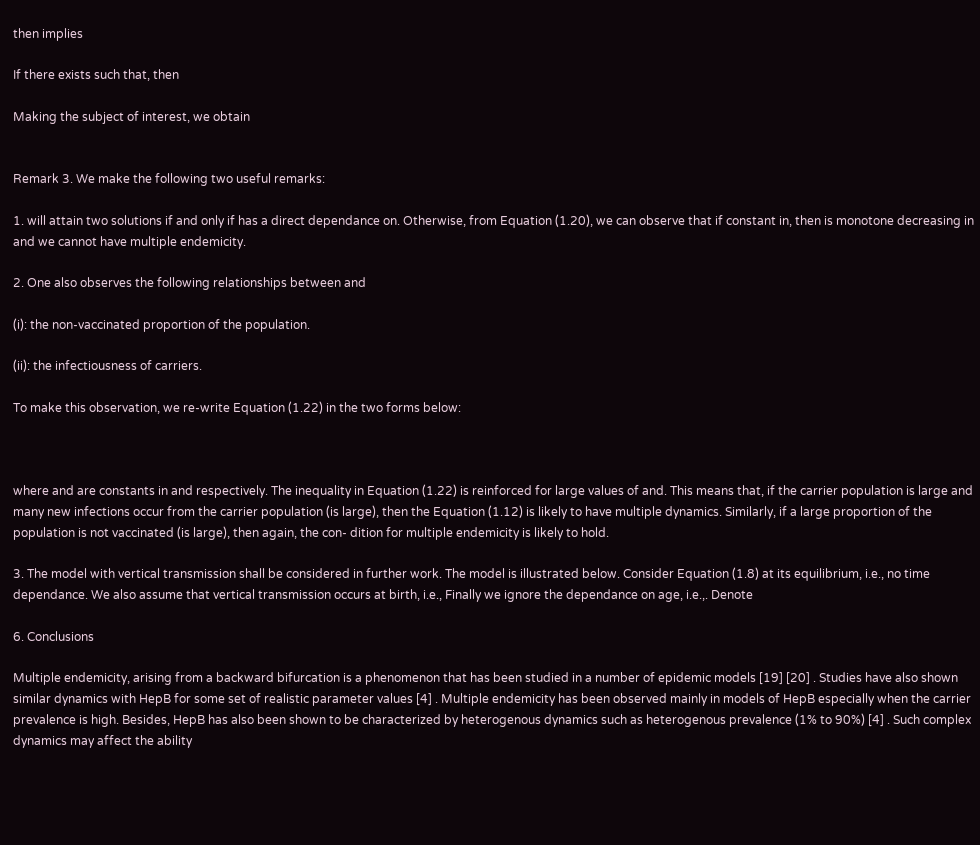then implies

If there exists such that, then

Making the subject of interest, we obtain


Remark 3. We make the following two useful remarks:

1. will attain two solutions if and only if has a direct dependance on. Otherwise, from Equation (1.20), we can observe that if constant in, then is monotone decreasing in and we cannot have multiple endemicity.

2. One also observes the following relationships between and

(i): the non-vaccinated proportion of the population.

(ii): the infectiousness of carriers.

To make this observation, we re-write Equation (1.22) in the two forms below:



where and are constants in and respectively. The inequality in Equation (1.22) is reinforced for large values of and. This means that, if the carrier population is large and many new infections occur from the carrier population (is large), then the Equation (1.12) is likely to have multiple dynamics. Similarly, if a large proportion of the population is not vaccinated (is large), then again, the con- dition for multiple endemicity is likely to hold.

3. The model with vertical transmission shall be considered in further work. The model is illustrated below. Consider Equation (1.8) at its equilibrium, i.e., no time dependance. We also assume that vertical transmission occurs at birth, i.e., Finally we ignore the dependance on age, i.e.,. Denote

6. Conclusions

Multiple endemicity, arising from a backward bifurcation is a phenomenon that has been studied in a number of epidemic models [19] [20] . Studies have also shown similar dynamics with HepB for some set of realistic parameter values [4] . Multiple endemicity has been observed mainly in models of HepB especially when the carrier prevalence is high. Besides, HepB has also been shown to be characterized by heterogenous dynamics such as heterogenous prevalence (1% to 90%) [4] . Such complex dynamics may affect the ability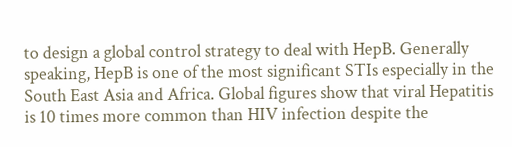to design a global control strategy to deal with HepB. Generally speaking, HepB is one of the most significant STIs especially in the South East Asia and Africa. Global figures show that viral Hepatitis is 10 times more common than HIV infection despite the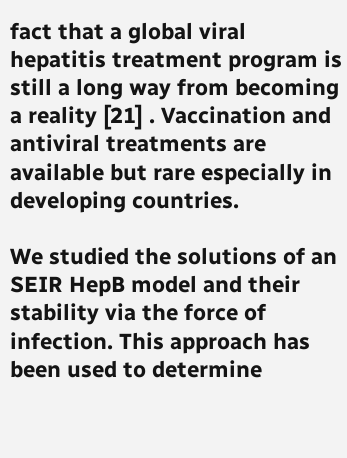fact that a global viral hepatitis treatment program is still a long way from becoming a reality [21] . Vaccination and antiviral treatments are available but rare especially in developing countries.

We studied the solutions of an SEIR HepB model and their stability via the force of infection. This approach has been used to determine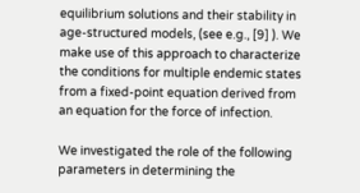equilibrium solutions and their stability in age-structured models, (see e.g., [9] ). We make use of this approach to characterize the conditions for multiple endemic states from a fixed-point equation derived from an equation for the force of infection.

We investigated the role of the following parameters in determining the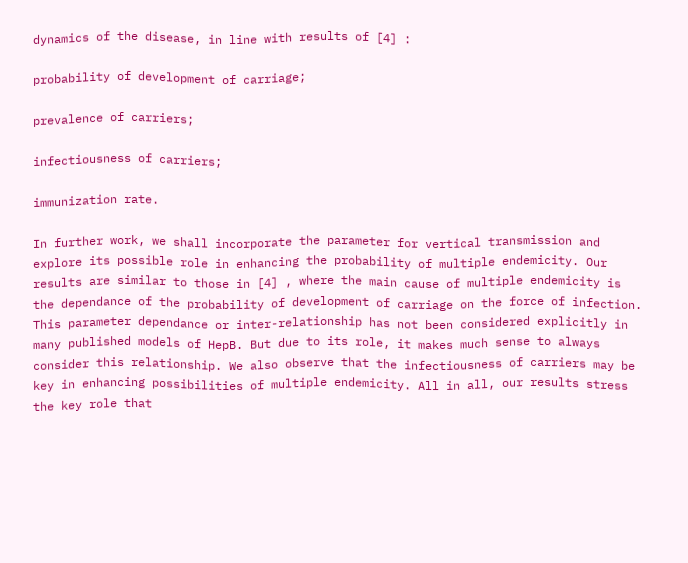dynamics of the disease, in line with results of [4] :

probability of development of carriage;

prevalence of carriers;

infectiousness of carriers;

immunization rate.

In further work, we shall incorporate the parameter for vertical transmission and explore its possible role in enhancing the probability of multiple endemicity. Our results are similar to those in [4] , where the main cause of multiple endemicity is the dependance of the probability of development of carriage on the force of infection. This parameter dependance or inter-relationship has not been considered explicitly in many published models of HepB. But due to its role, it makes much sense to always consider this relationship. We also observe that the infectiousness of carriers may be key in enhancing possibilities of multiple endemicity. All in all, our results stress the key role that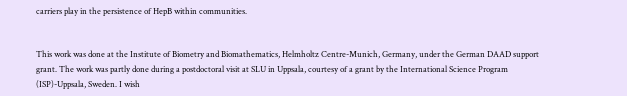carriers play in the persistence of HepB within communities.


This work was done at the Institute of Biometry and Biomathematics, Helmholtz Centre-Munich, Germany, under the German DAAD support grant. The work was partly done during a postdoctoral visit at SLU in Uppsala, courtesy of a grant by the International Science Program (ISP)-Uppsala, Sweden. I wish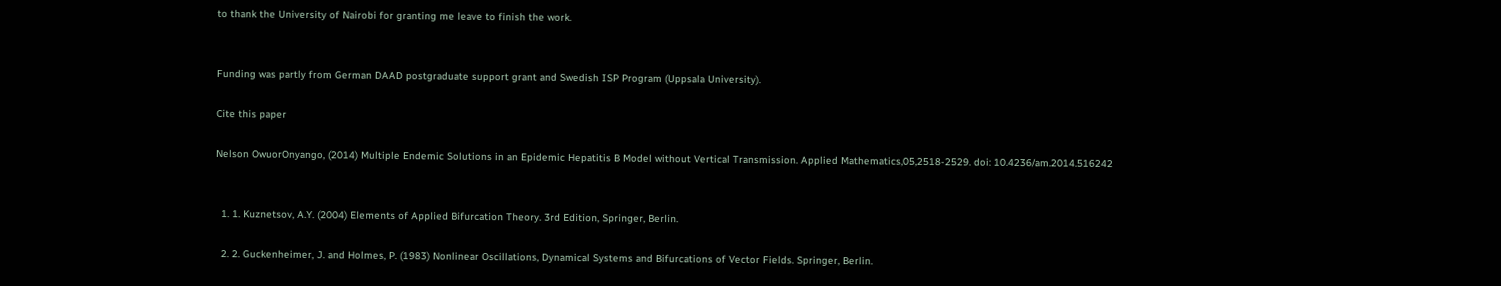to thank the University of Nairobi for granting me leave to finish the work.


Funding was partly from German DAAD postgraduate support grant and Swedish ISP Program (Uppsala University).

Cite this paper

Nelson OwuorOnyango, (2014) Multiple Endemic Solutions in an Epidemic Hepatitis B Model without Vertical Transmission. Applied Mathematics,05,2518-2529. doi: 10.4236/am.2014.516242


  1. 1. Kuznetsov, A.Y. (2004) Elements of Applied Bifurcation Theory. 3rd Edition, Springer, Berlin.

  2. 2. Guckenheimer, J. and Holmes, P. (1983) Nonlinear Oscillations, Dynamical Systems and Bifurcations of Vector Fields. Springer, Berlin.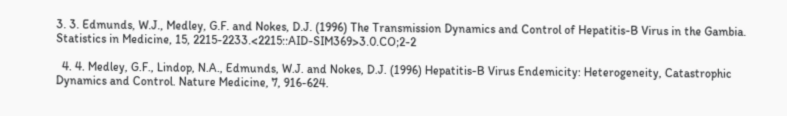3. 3. Edmunds, W.J., Medley, G.F. and Nokes, D.J. (1996) The Transmission Dynamics and Control of Hepatitis-B Virus in the Gambia. Statistics in Medicine, 15, 2215-2233.<2215::AID-SIM369>3.0.CO;2-2

  4. 4. Medley, G.F., Lindop, N.A., Edmunds, W.J. and Nokes, D.J. (1996) Hepatitis-B Virus Endemicity: Heterogeneity, Catastrophic Dynamics and Control. Nature Medicine, 7, 916-624.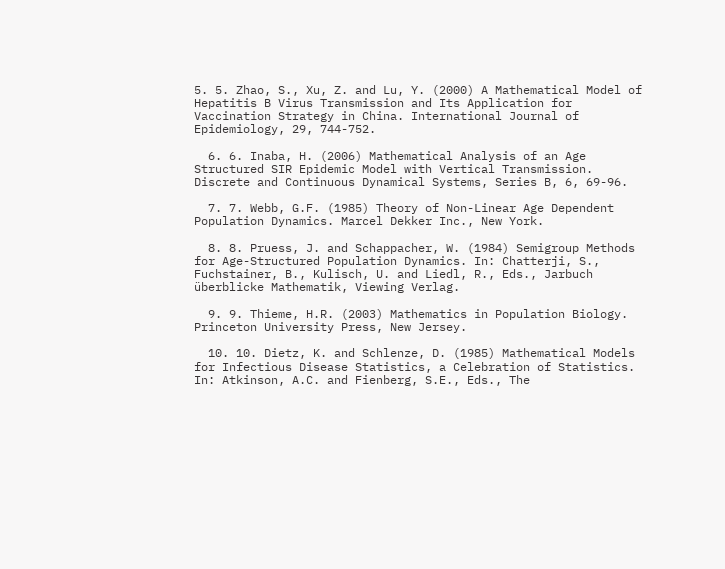5. 5. Zhao, S., Xu, Z. and Lu, Y. (2000) A Mathematical Model of Hepatitis B Virus Transmission and Its Application for Vaccination Strategy in China. International Journal of Epidemiology, 29, 744-752.

  6. 6. Inaba, H. (2006) Mathematical Analysis of an Age Structured SIR Epidemic Model with Vertical Transmission. Discrete and Continuous Dynamical Systems, Series B, 6, 69-96.

  7. 7. Webb, G.F. (1985) Theory of Non-Linear Age Dependent Population Dynamics. Marcel Dekker Inc., New York.

  8. 8. Pruess, J. and Schappacher, W. (1984) Semigroup Methods for Age-Structured Population Dynamics. In: Chatterji, S., Fuchstainer, B., Kulisch, U. and Liedl, R., Eds., Jarbuch überblicke Mathematik, Viewing Verlag.

  9. 9. Thieme, H.R. (2003) Mathematics in Population Biology. Princeton University Press, New Jersey.

  10. 10. Dietz, K. and Schlenze, D. (1985) Mathematical Models for Infectious Disease Statistics, a Celebration of Statistics. In: Atkinson, A.C. and Fienberg, S.E., Eds., The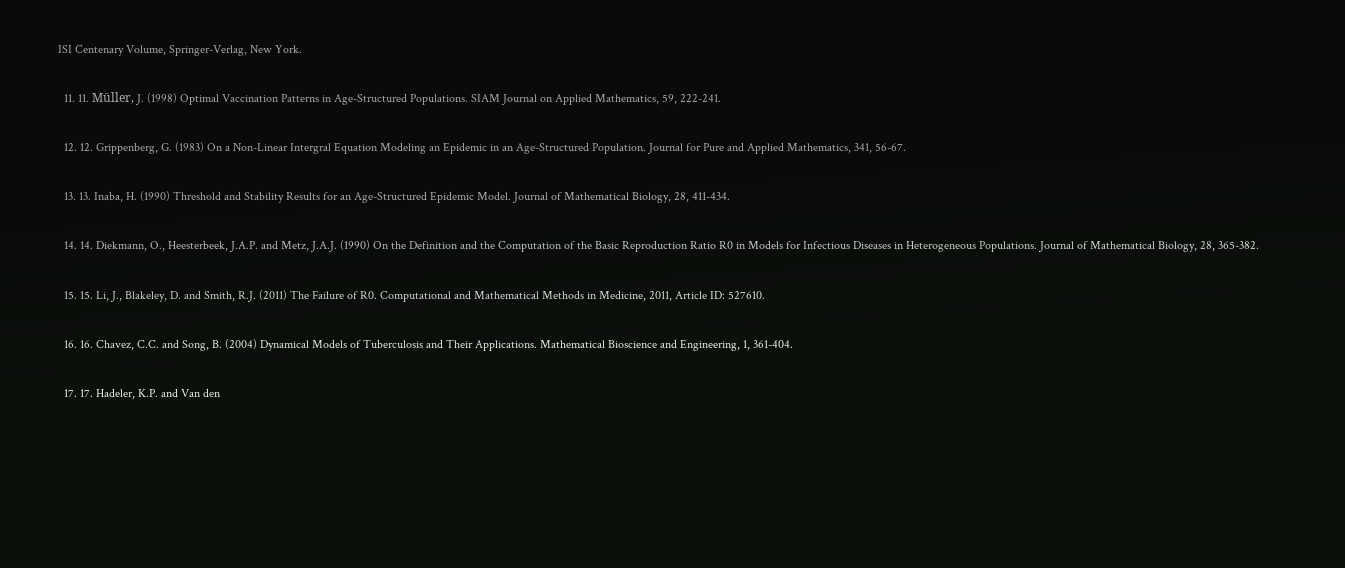ISI Centenary Volume, Springer-Verlag, New York.

  11. 11. Müller, J. (1998) Optimal Vaccination Patterns in Age-Structured Populations. SIAM Journal on Applied Mathematics, 59, 222-241.

  12. 12. Grippenberg, G. (1983) On a Non-Linear Intergral Equation Modeling an Epidemic in an Age-Structured Population. Journal for Pure and Applied Mathematics, 341, 56-67.

  13. 13. Inaba, H. (1990) Threshold and Stability Results for an Age-Structured Epidemic Model. Journal of Mathematical Biology, 28, 411-434.

  14. 14. Diekmann, O., Heesterbeek, J.A.P. and Metz, J.A.J. (1990) On the Definition and the Computation of the Basic Reproduction Ratio R0 in Models for Infectious Diseases in Heterogeneous Populations. Journal of Mathematical Biology, 28, 365-382.

  15. 15. Li, J., Blakeley, D. and Smith, R.J. (2011) The Failure of R0. Computational and Mathematical Methods in Medicine, 2011, Article ID: 527610.

  16. 16. Chavez, C.C. and Song, B. (2004) Dynamical Models of Tuberculosis and Their Applications. Mathematical Bioscience and Engineering, 1, 361-404.

  17. 17. Hadeler, K.P. and Van den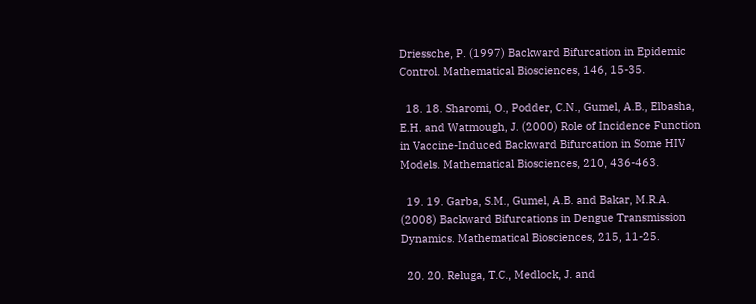Driessche, P. (1997) Backward Bifurcation in Epidemic Control. Mathematical Biosciences, 146, 15-35.

  18. 18. Sharomi, O., Podder, C.N., Gumel, A.B., Elbasha, E.H. and Watmough, J. (2000) Role of Incidence Function in Vaccine-Induced Backward Bifurcation in Some HIV Models. Mathematical Biosciences, 210, 436-463.

  19. 19. Garba, S.M., Gumel, A.B. and Bakar, M.R.A. (2008) Backward Bifurcations in Dengue Transmission Dynamics. Mathematical Biosciences, 215, 11-25.

  20. 20. Reluga, T.C., Medlock, J. and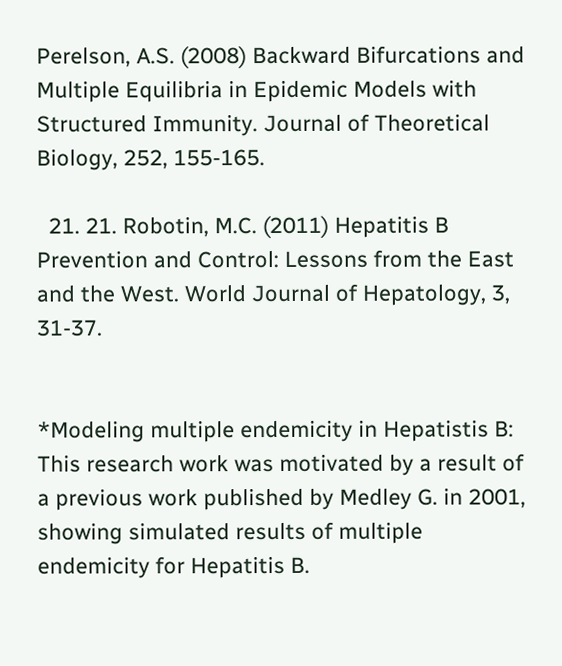Perelson, A.S. (2008) Backward Bifurcations and Multiple Equilibria in Epidemic Models with Structured Immunity. Journal of Theoretical Biology, 252, 155-165.

  21. 21. Robotin, M.C. (2011) Hepatitis B Prevention and Control: Lessons from the East and the West. World Journal of Hepatology, 3, 31-37.


*Modeling multiple endemicity in Hepatistis B: This research work was motivated by a result of a previous work published by Medley G. in 2001, showing simulated results of multiple endemicity for Hepatitis B.